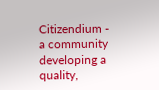Citizendium - a community developing a quality,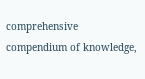comprehensive compendium of knowledge,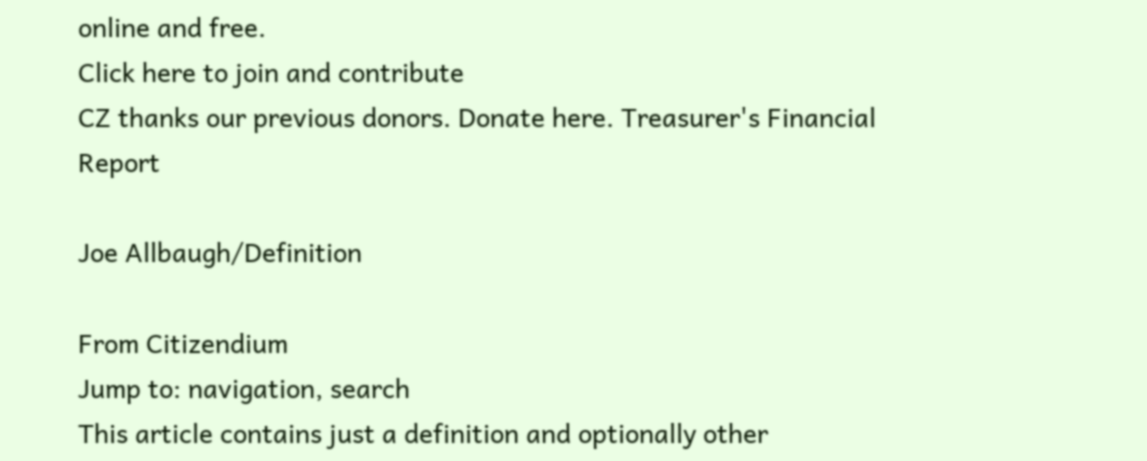online and free.
Click here to join and contribute
CZ thanks our previous donors. Donate here. Treasurer's Financial Report

Joe Allbaugh/Definition

From Citizendium
Jump to: navigation, search
This article contains just a definition and optionally other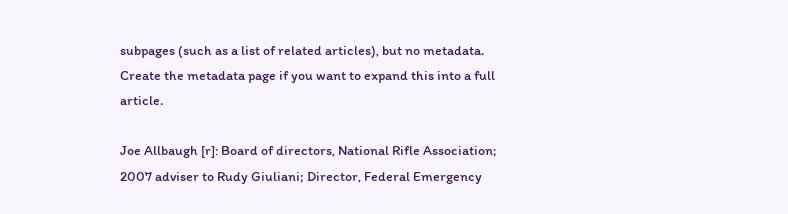subpages (such as a list of related articles), but no metadata. Create the metadata page if you want to expand this into a full article.

Joe Allbaugh [r]: Board of directors, National Rifle Association; 2007 adviser to Rudy Giuliani; Director, Federal Emergency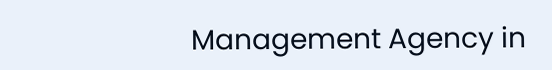Management Agency in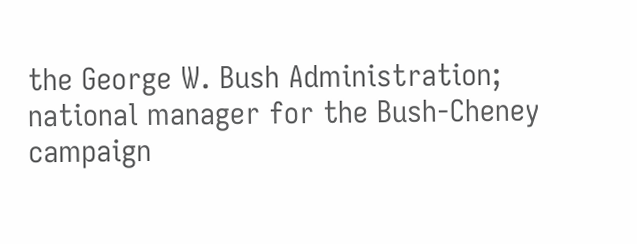the George W. Bush Administration; national manager for the Bush-Cheney campaign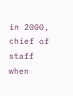in 2000, chief of staff when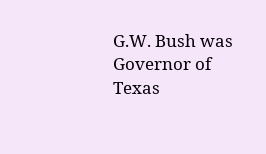G.W. Bush was Governor of Texas